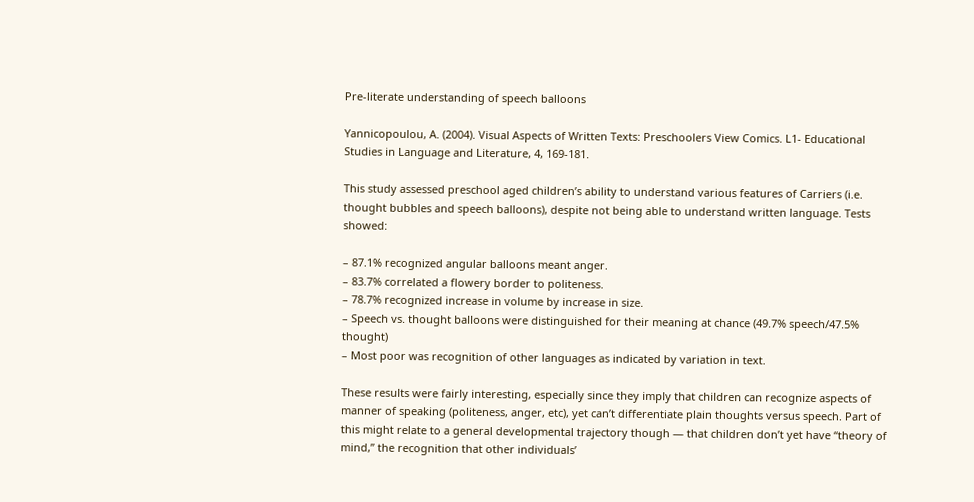Pre-literate understanding of speech balloons

Yannicopoulou, A. (2004). Visual Aspects of Written Texts: Preschoolers View Comics. L1- Educational Studies in Language and Literature, 4, 169-181.

This study assessed preschool aged children’s ability to understand various features of Carriers (i.e. thought bubbles and speech balloons), despite not being able to understand written language. Tests showed:

– 87.1% recognized angular balloons meant anger.
– 83.7% correlated a flowery border to politeness.
– 78.7% recognized increase in volume by increase in size.
– Speech vs. thought balloons were distinguished for their meaning at chance (49.7% speech/47.5% thought)
– Most poor was recognition of other languages as indicated by variation in text.

These results were fairly interesting, especially since they imply that children can recognize aspects of manner of speaking (politeness, anger, etc), yet can’t differentiate plain thoughts versus speech. Part of this might relate to a general developmental trajectory though — that children don’t yet have “theory of mind,” the recognition that other individuals’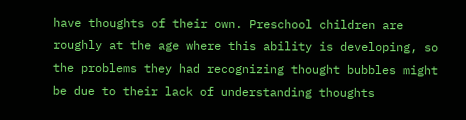have thoughts of their own. Preschool children are roughly at the age where this ability is developing, so the problems they had recognizing thought bubbles might be due to their lack of understanding thoughts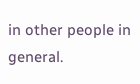in other people in general.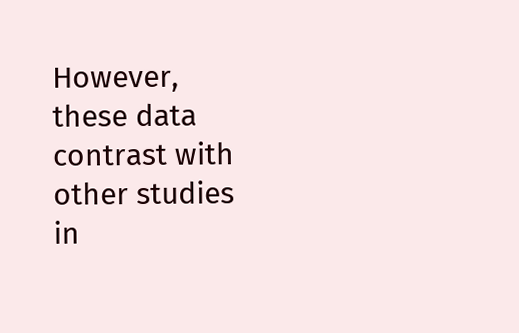However, these data contrast with other studies in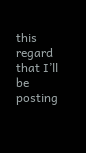this regard that I’ll be posting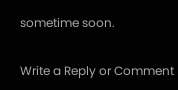sometime soon.


Write a Reply or Comment